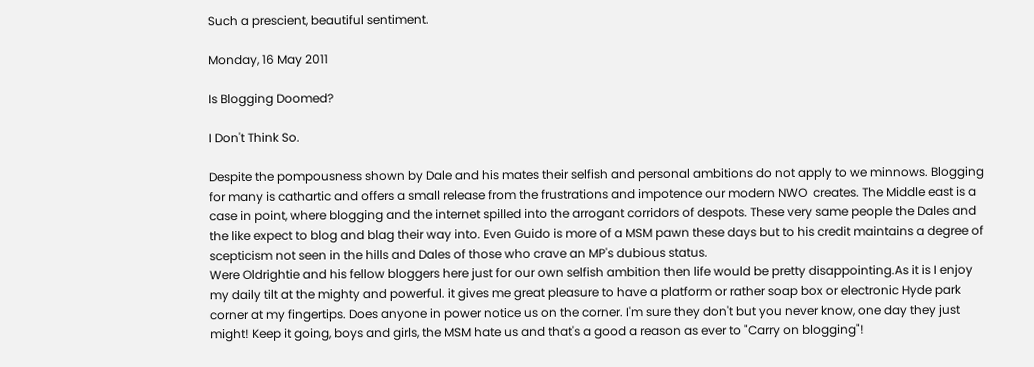Such a prescient, beautiful sentiment.

Monday, 16 May 2011

Is Blogging Doomed?

I Don't Think So.

Despite the pompousness shown by Dale and his mates their selfish and personal ambitions do not apply to we minnows. Blogging for many is cathartic and offers a small release from the frustrations and impotence our modern NWO  creates. The Middle east is a case in point, where blogging and the internet spilled into the arrogant corridors of despots. These very same people the Dales and the like expect to blog and blag their way into. Even Guido is more of a MSM pawn these days but to his credit maintains a degree of scepticism not seen in the hills and Dales of those who crave an MP's dubious status.
Were Oldrightie and his fellow bloggers here just for our own selfish ambition then life would be pretty disappointing.As it is I enjoy my daily tilt at the mighty and powerful. it gives me great pleasure to have a platform or rather soap box or electronic Hyde park corner at my fingertips. Does anyone in power notice us on the corner. I'm sure they don't but you never know, one day they just might! Keep it going, boys and girls, the MSM hate us and that's a good a reason as ever to "Carry on blogging"!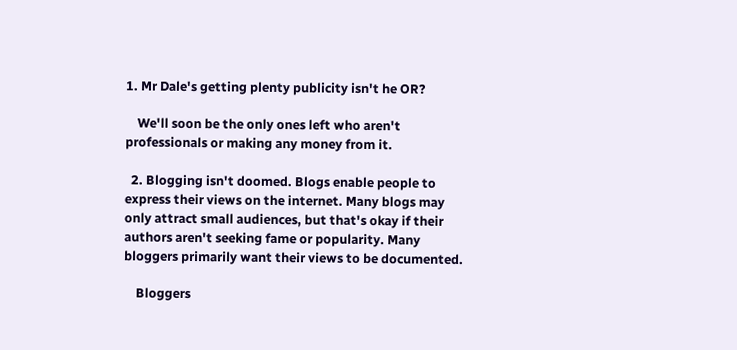1. Mr Dale's getting plenty publicity isn't he OR?

    We'll soon be the only ones left who aren't professionals or making any money from it.

  2. Blogging isn't doomed. Blogs enable people to express their views on the internet. Many blogs may only attract small audiences, but that's okay if their authors aren't seeking fame or popularity. Many bloggers primarily want their views to be documented.

    Bloggers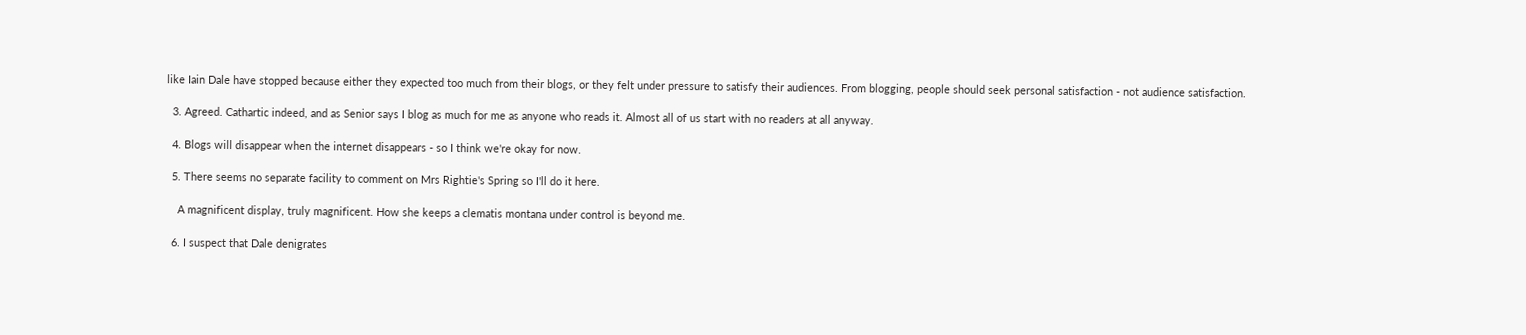like Iain Dale have stopped because either they expected too much from their blogs, or they felt under pressure to satisfy their audiences. From blogging, people should seek personal satisfaction - not audience satisfaction.

  3. Agreed. Cathartic indeed, and as Senior says I blog as much for me as anyone who reads it. Almost all of us start with no readers at all anyway.

  4. Blogs will disappear when the internet disappears - so I think we're okay for now.

  5. There seems no separate facility to comment on Mrs Rightie's Spring so I'll do it here.

    A magnificent display, truly magnificent. How she keeps a clematis montana under control is beyond me.

  6. I suspect that Dale denigrates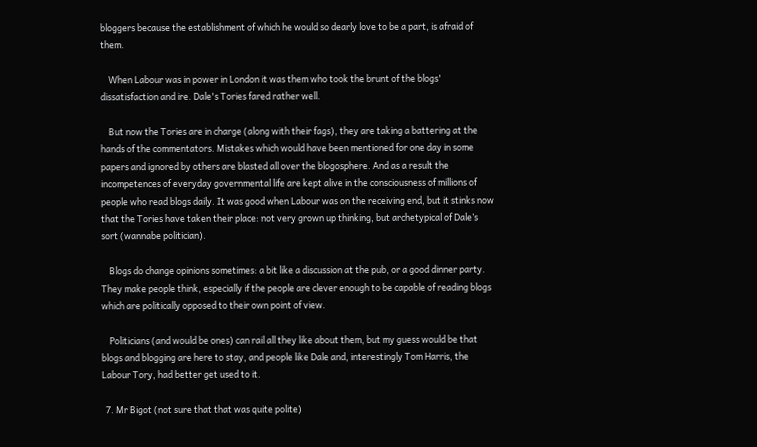bloggers because the establishment of which he would so dearly love to be a part, is afraid of them.

    When Labour was in power in London it was them who took the brunt of the blogs' dissatisfaction and ire. Dale's Tories fared rather well.

    But now the Tories are in charge (along with their fags), they are taking a battering at the hands of the commentators. Mistakes which would have been mentioned for one day in some papers and ignored by others are blasted all over the blogosphere. And as a result the incompetences of everyday governmental life are kept alive in the consciousness of millions of people who read blogs daily. It was good when Labour was on the receiving end, but it stinks now that the Tories have taken their place: not very grown up thinking, but archetypical of Dale’s sort (wannabe politician).

    Blogs do change opinions sometimes: a bit like a discussion at the pub, or a good dinner party. They make people think, especially if the people are clever enough to be capable of reading blogs which are politically opposed to their own point of view.

    Politicians (and would be ones) can rail all they like about them, but my guess would be that blogs and blogging are here to stay, and people like Dale and, interestingly Tom Harris, the Labour Tory, had better get used to it.

  7. Mr Bigot (not sure that that was quite polite)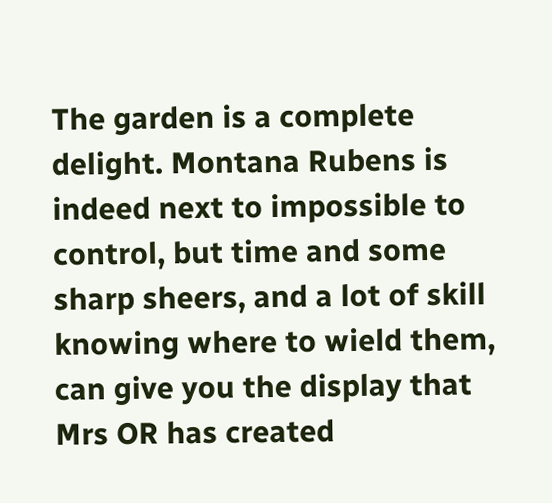The garden is a complete delight. Montana Rubens is indeed next to impossible to control, but time and some sharp sheers, and a lot of skill knowing where to wield them, can give you the display that Mrs OR has created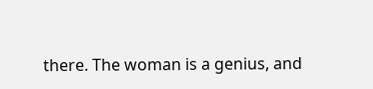there. The woman is a genius, and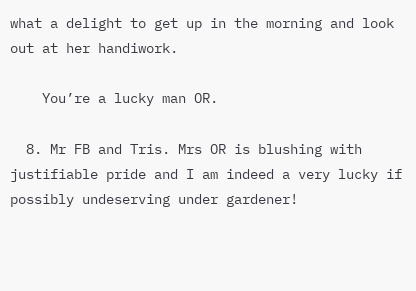what a delight to get up in the morning and look out at her handiwork.

    You’re a lucky man OR.

  8. Mr FB and Tris. Mrs OR is blushing with justifiable pride and I am indeed a very lucky if possibly undeserving under gardener!